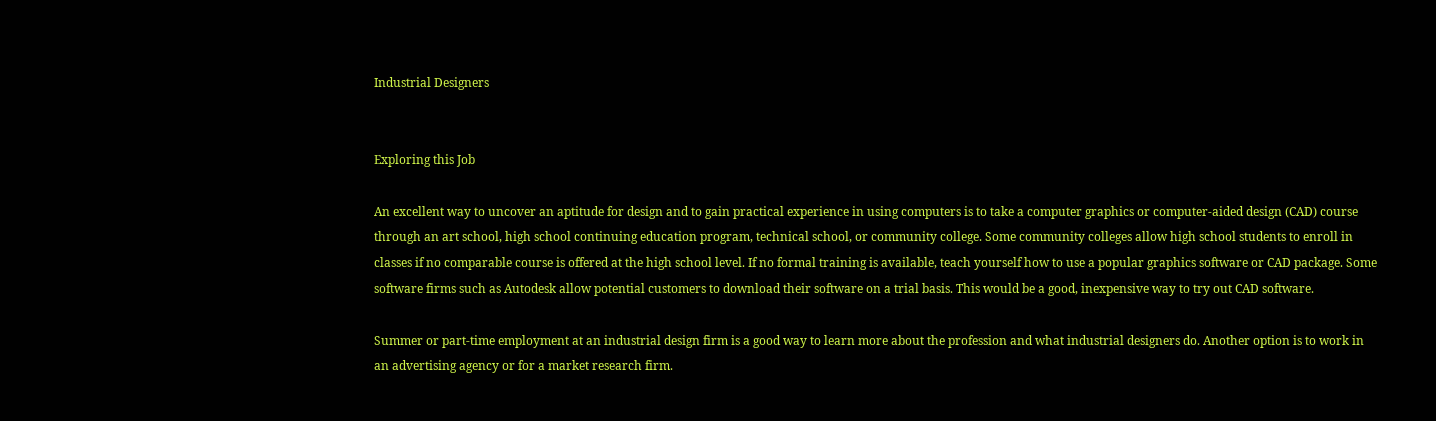Industrial Designers


Exploring this Job

An excellent way to uncover an aptitude for design and to gain practical experience in using computers is to take a computer graphics or computer-aided design (CAD) course through an art school, high school continuing education program, technical school, or community college. Some community colleges allow high school students to enroll in classes if no comparable course is offered at the high school level. If no formal training is available, teach yourself how to use a popular graphics software or CAD package. Some software firms such as Autodesk allow potential customers to download their software on a trial basis. This would be a good, inexpensive way to try out CAD software.

Summer or part-time employment at an industrial design firm is a good way to learn more about the profession and what industrial designers do. Another option is to work in an advertising agency or for a market research firm.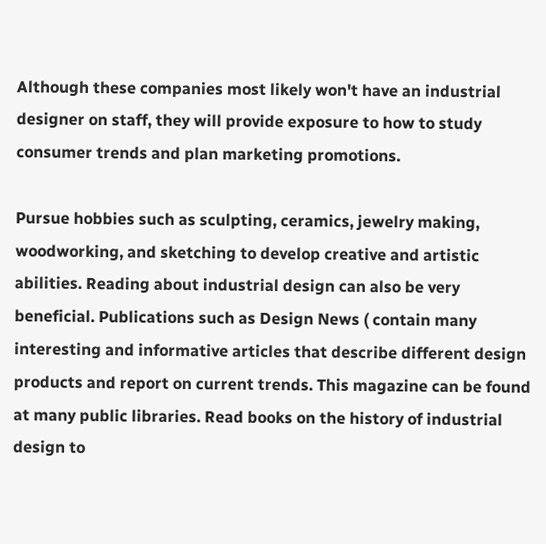Although these companies most likely won't have an industrial designer on staff, they will provide exposure to how to study consumer trends and plan marketing promotions.

Pursue hobbies such as sculpting, ceramics, jewelry making, woodworking, and sketching to develop creative and artistic abilities. Reading about industrial design can also be very beneficial. Publications such as Design News ( contain many interesting and informative articles that describe different design products and report on current trends. This magazine can be found at many public libraries. Read books on the history of industrial design to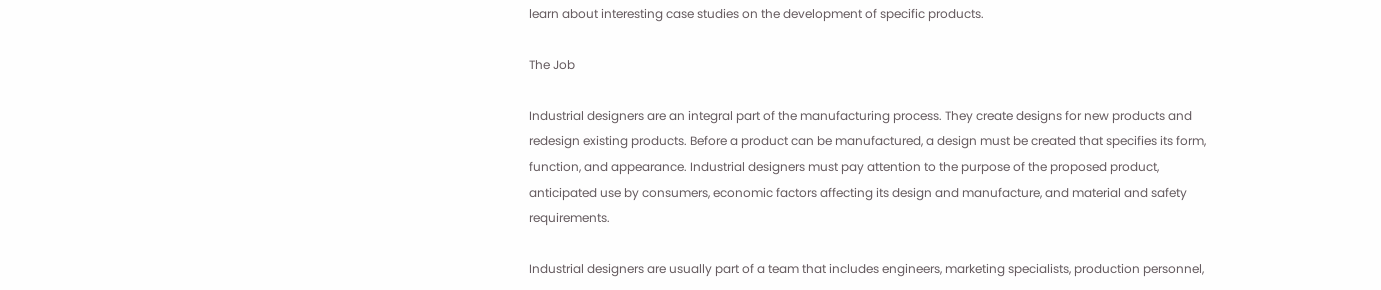learn about interesting case studies on the development of specific products.

The Job

Industrial designers are an integral part of the manufacturing process. They create designs for new products and redesign existing products. Before a product can be manufactured, a design must be created that specifies its form, function, and appearance. Industrial designers must pay attention to the purpose of the proposed product, anticipated use by consumers, economic factors affecting its design and manufacture, and material and safety requirements.

Industrial designers are usually part of a team that includes engineers, marketing specialists, production personnel,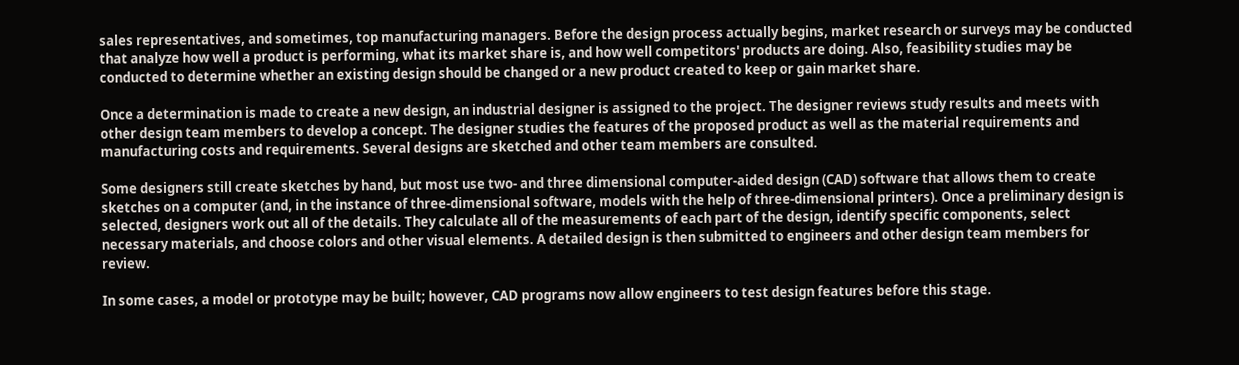sales representatives, and sometimes, top manufacturing managers. Before the design process actually begins, market research or surveys may be conducted that analyze how well a product is performing, what its market share is, and how well competitors' products are doing. Also, feasibility studies may be conducted to determine whether an existing design should be changed or a new product created to keep or gain market share.

Once a determination is made to create a new design, an industrial designer is assigned to the project. The designer reviews study results and meets with other design team members to develop a concept. The designer studies the features of the proposed product as well as the material requirements and manufacturing costs and requirements. Several designs are sketched and other team members are consulted.

Some designers still create sketches by hand, but most use two- and three dimensional computer-aided design (CAD) software that allows them to create sketches on a computer (and, in the instance of three-dimensional software, models with the help of three-dimensional printers). Once a preliminary design is selected, designers work out all of the details. They calculate all of the measurements of each part of the design, identify specific components, select necessary materials, and choose colors and other visual elements. A detailed design is then submitted to engineers and other design team members for review.

In some cases, a model or prototype may be built; however, CAD programs now allow engineers to test design features before this stage.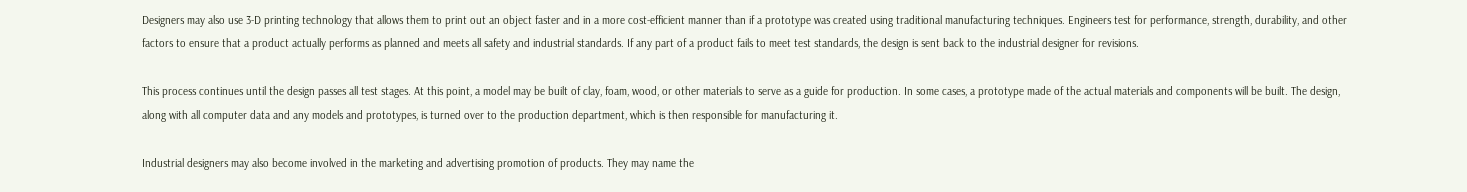Designers may also use 3-D printing technology that allows them to print out an object faster and in a more cost-efficient manner than if a prototype was created using traditional manufacturing techniques. Engineers test for performance, strength, durability, and other factors to ensure that a product actually performs as planned and meets all safety and industrial standards. If any part of a product fails to meet test standards, the design is sent back to the industrial designer for revisions.

This process continues until the design passes all test stages. At this point, a model may be built of clay, foam, wood, or other materials to serve as a guide for production. In some cases, a prototype made of the actual materials and components will be built. The design, along with all computer data and any models and prototypes, is turned over to the production department, which is then responsible for manufacturing it.

Industrial designers may also become involved in the marketing and advertising promotion of products. They may name the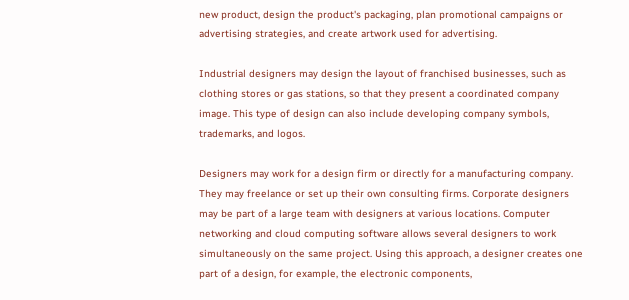new product, design the product's packaging, plan promotional campaigns or advertising strategies, and create artwork used for advertising.

Industrial designers may design the layout of franchised businesses, such as clothing stores or gas stations, so that they present a coordinated company image. This type of design can also include developing company symbols, trademarks, and logos.

Designers may work for a design firm or directly for a manufacturing company. They may freelance or set up their own consulting firms. Corporate designers may be part of a large team with designers at various locations. Computer networking and cloud computing software allows several designers to work simultaneously on the same project. Using this approach, a designer creates one part of a design, for example, the electronic components,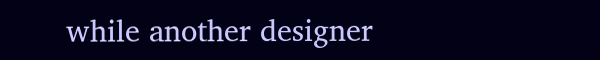while another designer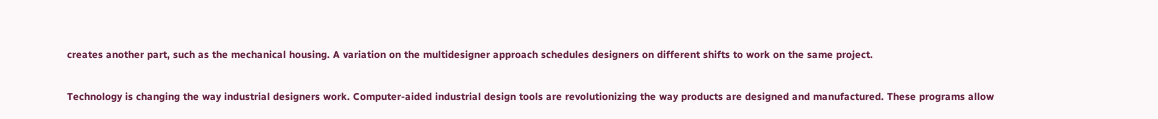creates another part, such as the mechanical housing. A variation on the multidesigner approach schedules designers on different shifts to work on the same project.

Technology is changing the way industrial designers work. Computer-aided industrial design tools are revolutionizing the way products are designed and manufactured. These programs allow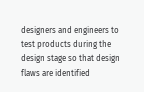designers and engineers to test products during the design stage so that design flaws are identified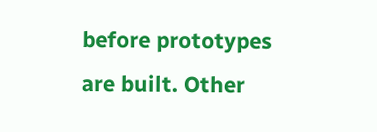before prototypes are built. Other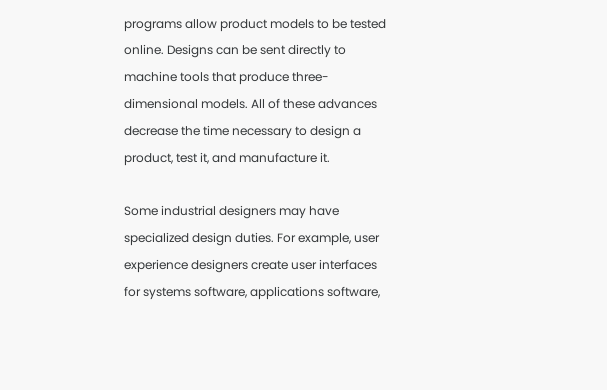programs allow product models to be tested online. Designs can be sent directly to machine tools that produce three-dimensional models. All of these advances decrease the time necessary to design a product, test it, and manufacture it.

Some industrial designers may have specialized design duties. For example, user experience designers create user interfaces for systems software, applications software,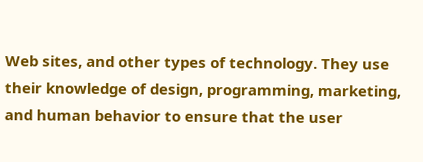Web sites, and other types of technology. They use their knowledge of design, programming, marketing, and human behavior to ensure that the user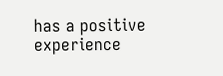has a positive experience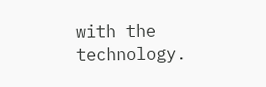with the technology.